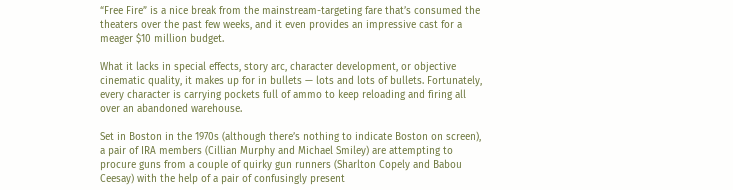“Free Fire” is a nice break from the mainstream-targeting fare that’s consumed the theaters over the past few weeks, and it even provides an impressive cast for a meager $10 million budget.

What it lacks in special effects, story arc, character development, or objective cinematic quality, it makes up for in bullets — lots and lots of bullets. Fortunately, every character is carrying pockets full of ammo to keep reloading and firing all over an abandoned warehouse.

Set in Boston in the 1970s (although there’s nothing to indicate Boston on screen), a pair of IRA members (Cillian Murphy and Michael Smiley) are attempting to procure guns from a couple of quirky gun runners (Sharlton Copely and Babou Ceesay) with the help of a pair of confusingly present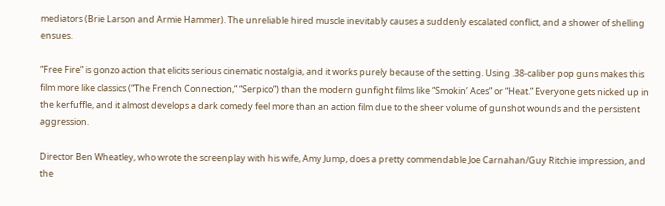mediators (Brie Larson and Armie Hammer). The unreliable hired muscle inevitably causes a suddenly escalated conflict, and a shower of shelling ensues.

“Free Fire” is gonzo action that elicits serious cinematic nostalgia, and it works purely because of the setting. Using .38-caliber pop guns makes this film more like classics (“The French Connection,” “Serpico”) than the modern gunfight films like “Smokin’ Aces” or “Heat.” Everyone gets nicked up in the kerfuffle, and it almost develops a dark comedy feel more than an action film due to the sheer volume of gunshot wounds and the persistent aggression.

Director Ben Wheatley, who wrote the screenplay with his wife, Amy Jump, does a pretty commendable Joe Carnahan/Guy Ritchie impression, and the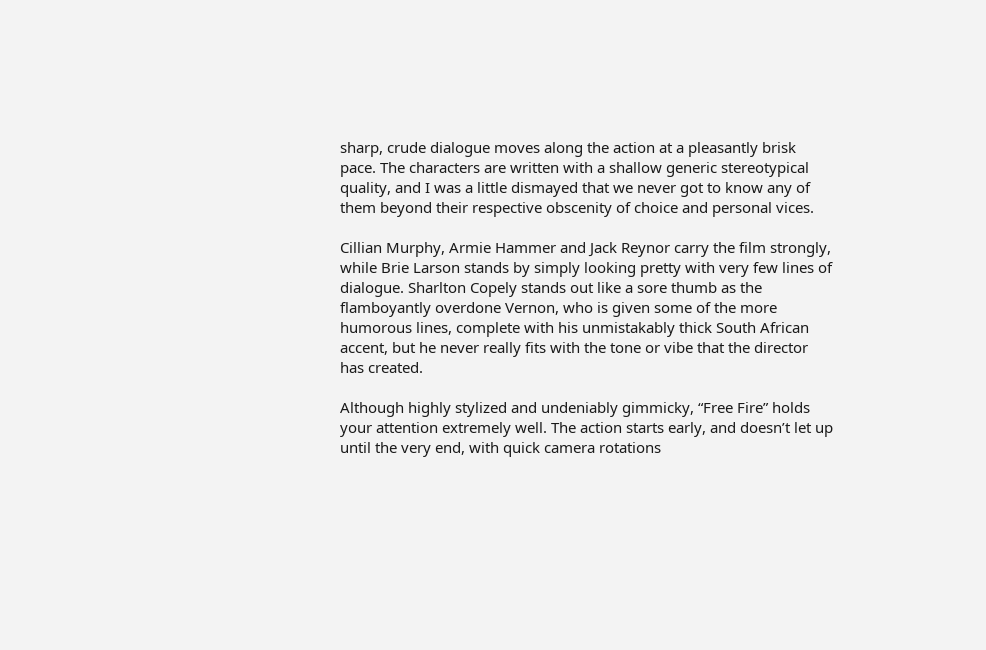sharp, crude dialogue moves along the action at a pleasantly brisk pace. The characters are written with a shallow generic stereotypical quality, and I was a little dismayed that we never got to know any of them beyond their respective obscenity of choice and personal vices.

Cillian Murphy, Armie Hammer and Jack Reynor carry the film strongly, while Brie Larson stands by simply looking pretty with very few lines of dialogue. Sharlton Copely stands out like a sore thumb as the flamboyantly overdone Vernon, who is given some of the more humorous lines, complete with his unmistakably thick South African accent, but he never really fits with the tone or vibe that the director has created.

Although highly stylized and undeniably gimmicky, “Free Fire” holds your attention extremely well. The action starts early, and doesn’t let up until the very end, with quick camera rotations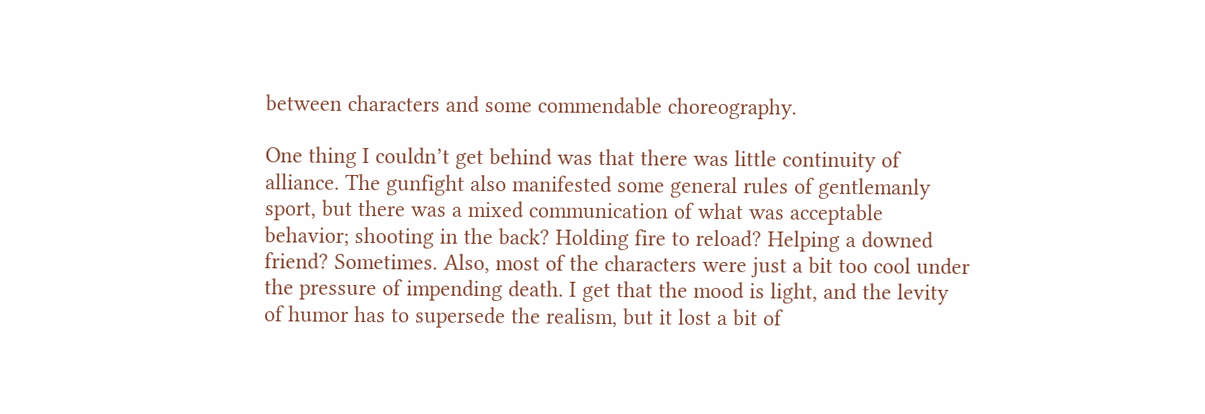between characters and some commendable choreography.

One thing I couldn’t get behind was that there was little continuity of alliance. The gunfight also manifested some general rules of gentlemanly sport, but there was a mixed communication of what was acceptable behavior; shooting in the back? Holding fire to reload? Helping a downed friend? Sometimes. Also, most of the characters were just a bit too cool under the pressure of impending death. I get that the mood is light, and the levity of humor has to supersede the realism, but it lost a bit of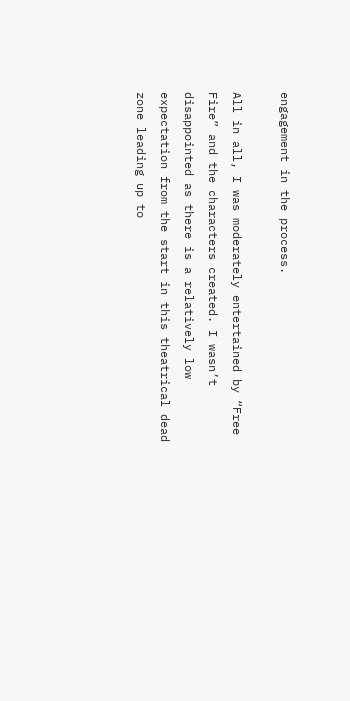engagement in the process.

All in all, I was moderately entertained by “Free Fire” and the characters created. I wasn’t disappointed as there is a relatively low expectation from the start in this theatrical dead zone leading up to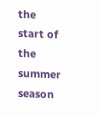the start of the summer season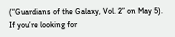(“Guardians of the Galaxy, Vol. 2” on May 5). If you’re looking for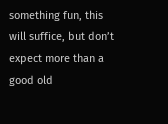something fun, this will suffice, but don’t expect more than a good old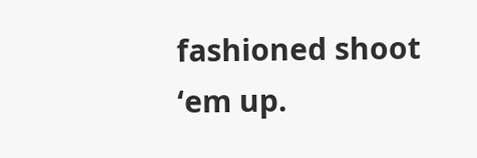fashioned shoot ‘em up.